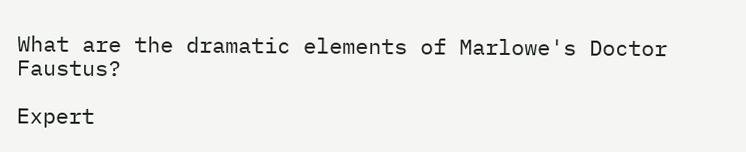What are the dramatic elements of Marlowe's Doctor Faustus?

Expert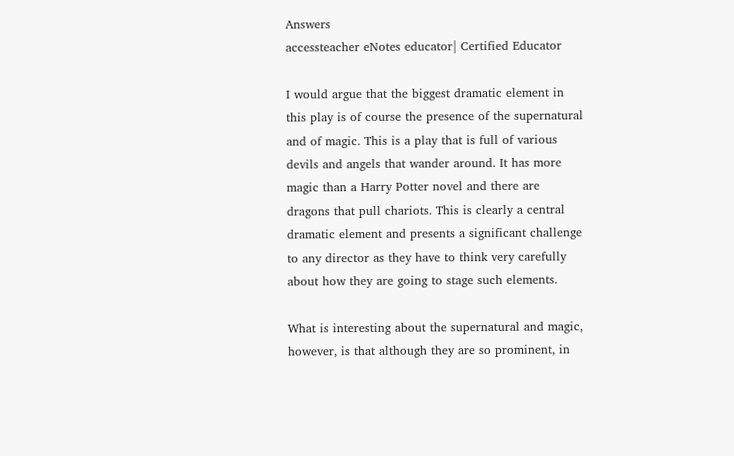Answers
accessteacher eNotes educator| Certified Educator

I would argue that the biggest dramatic element in this play is of course the presence of the supernatural and of magic. This is a play that is full of various devils and angels that wander around. It has more magic than a Harry Potter novel and there are dragons that pull chariots. This is clearly a central dramatic element and presents a significant challenge to any director as they have to think very carefully about how they are going to stage such elements.

What is interesting about the supernatural and magic, however, is that although they are so prominent, in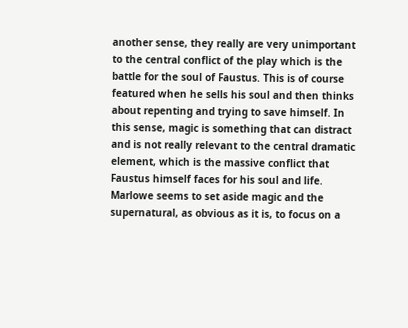another sense, they really are very unimportant to the central conflict of the play which is the battle for the soul of Faustus. This is of course featured when he sells his soul and then thinks about repenting and trying to save himself. In this sense, magic is something that can distract and is not really relevant to the central dramatic element, which is the massive conflict that Faustus himself faces for his soul and life. Marlowe seems to set aside magic and the supernatural, as obvious as it is, to focus on a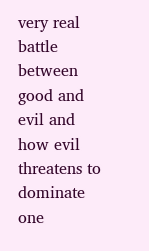very real battle between good and evil and how evil threatens to dominate one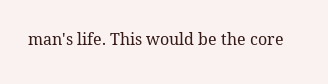man's life. This would be the core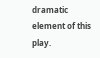dramatic element of this play.